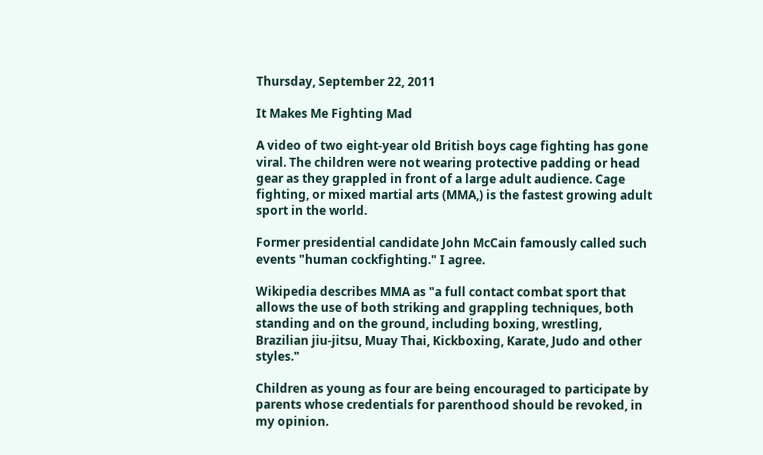Thursday, September 22, 2011

It Makes Me Fighting Mad

A video of two eight-year old British boys cage fighting has gone viral. The children were not wearing protective padding or head gear as they grappled in front of a large adult audience. Cage fighting, or mixed martial arts (MMA,) is the fastest growing adult sport in the world.

Former presidential candidate John McCain famously called such events "human cockfighting." I agree.

Wikipedia describes MMA as "a full contact combat sport that allows the use of both striking and grappling techniques, both standing and on the ground, including boxing, wrestling, Brazilian jiu-jitsu, Muay Thai, Kickboxing, Karate, Judo and other styles."

Children as young as four are being encouraged to participate by parents whose credentials for parenthood should be revoked, in my opinion.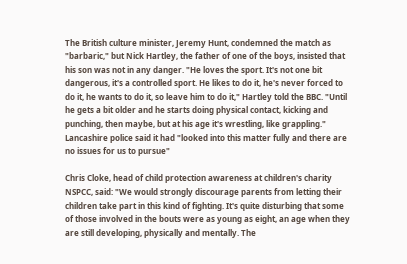The British culture minister, Jeremy Hunt, condemned the match as "barbaric," but Nick Hartley, the father of one of the boys, insisted that his son was not in any danger. "He loves the sport. It's not one bit dangerous, it's a controlled sport. He likes to do it, he's never forced to do it, he wants to do it, so leave him to do it," Hartley told the BBC. "Until he gets a bit older and he starts doing physical contact, kicking and punching, then maybe, but at his age it's wrestling, like grappling." Lancashire police said it had "looked into this matter fully and there are no issues for us to pursue"

Chris Cloke, head of child protection awareness at children's charity NSPCC, said: "We would strongly discourage parents from letting their children take part in this kind of fighting. It's quite disturbing that some of those involved in the bouts were as young as eight, an age when they are still developing, physically and mentally. The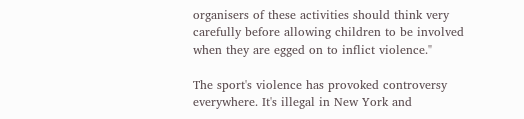organisers of these activities should think very carefully before allowing children to be involved when they are egged on to inflict violence."

The sport's violence has provoked controversy everywhere. It's illegal in New York and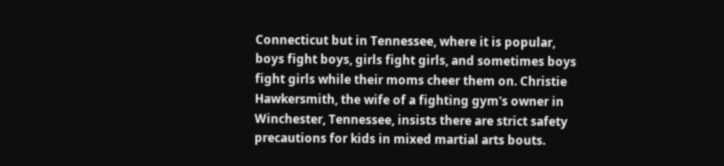Connecticut but in Tennessee, where it is popular, boys fight boys, girls fight girls, and sometimes boys fight girls while their moms cheer them on. Christie Hawkersmith, the wife of a fighting gym's owner in Winchester, Tennessee, insists there are strict safety precautions for kids in mixed martial arts bouts.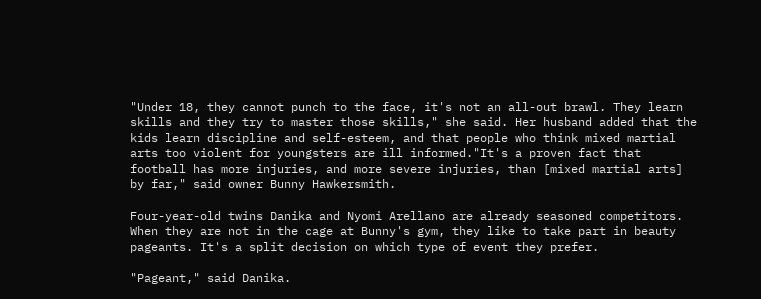"Under 18, they cannot punch to the face, it's not an all-out brawl. They learn skills and they try to master those skills," she said. Her husband added that the kids learn discipline and self-esteem, and that people who think mixed martial arts too violent for youngsters are ill informed."It's a proven fact that football has more injuries, and more severe injuries, than [mixed martial arts] by far," said owner Bunny Hawkersmith.

Four-year-old twins Danika and Nyomi Arellano are already seasoned competitors. When they are not in the cage at Bunny's gym, they like to take part in beauty pageants. It's a split decision on which type of event they prefer.

"Pageant," said Danika.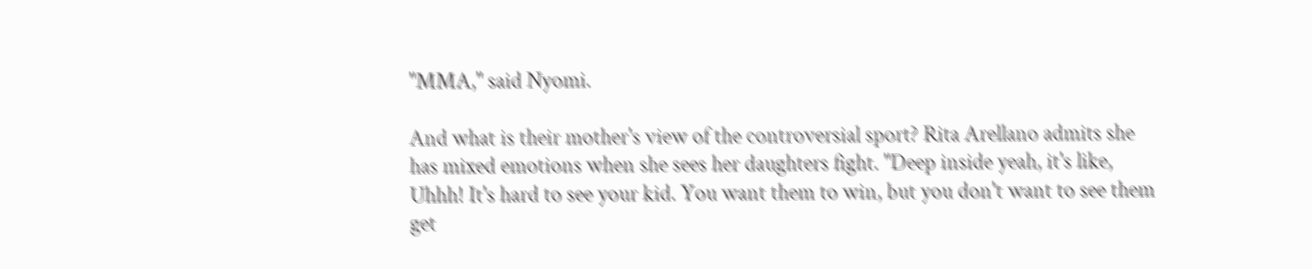"MMA," said Nyomi.

And what is their mother's view of the controversial sport? Rita Arellano admits she has mixed emotions when she sees her daughters fight. "Deep inside yeah, it's like, Uhhh! It's hard to see your kid. You want them to win, but you don't want to see them get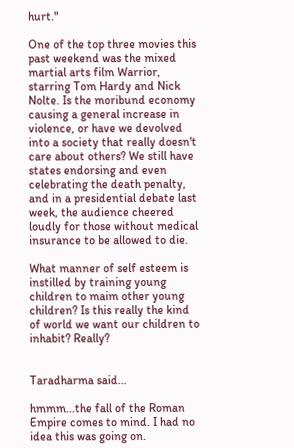hurt."

One of the top three movies this past weekend was the mixed martial arts film Warrior, starring Tom Hardy and Nick Nolte. Is the moribund economy causing a general increase in violence, or have we devolved into a society that really doesn't care about others? We still have states endorsing and even celebrating the death penalty, and in a presidential debate last week, the audience cheered loudly for those without medical insurance to be allowed to die.

What manner of self esteem is instilled by training young children to maim other young children? Is this really the kind of world we want our children to inhabit? Really?


Taradharma said...

hmmm...the fall of the Roman Empire comes to mind. I had no idea this was going on.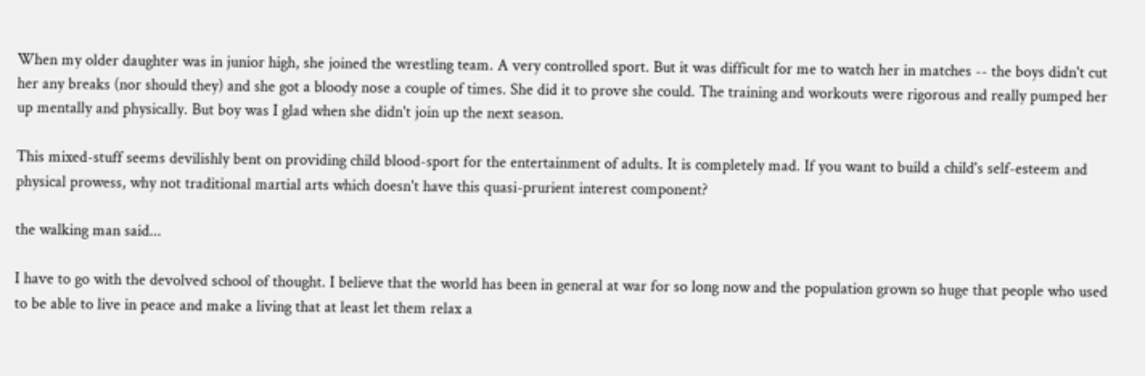When my older daughter was in junior high, she joined the wrestling team. A very controlled sport. But it was difficult for me to watch her in matches -- the boys didn't cut her any breaks (nor should they) and she got a bloody nose a couple of times. She did it to prove she could. The training and workouts were rigorous and really pumped her up mentally and physically. But boy was I glad when she didn't join up the next season.

This mixed-stuff seems devilishly bent on providing child blood-sport for the entertainment of adults. It is completely mad. If you want to build a child's self-esteem and physical prowess, why not traditional martial arts which doesn't have this quasi-prurient interest component?

the walking man said...

I have to go with the devolved school of thought. I believe that the world has been in general at war for so long now and the population grown so huge that people who used to be able to live in peace and make a living that at least let them relax a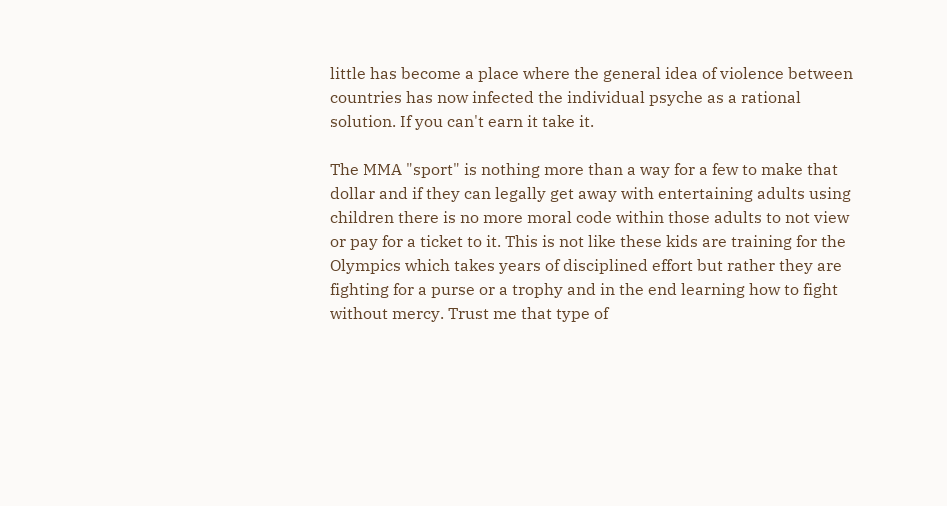little has become a place where the general idea of violence between countries has now infected the individual psyche as a rational solution. If you can't earn it take it.

The MMA "sport" is nothing more than a way for a few to make that dollar and if they can legally get away with entertaining adults using children there is no more moral code within those adults to not view or pay for a ticket to it. This is not like these kids are training for the Olympics which takes years of disciplined effort but rather they are fighting for a purse or a trophy and in the end learning how to fight without mercy. Trust me that type of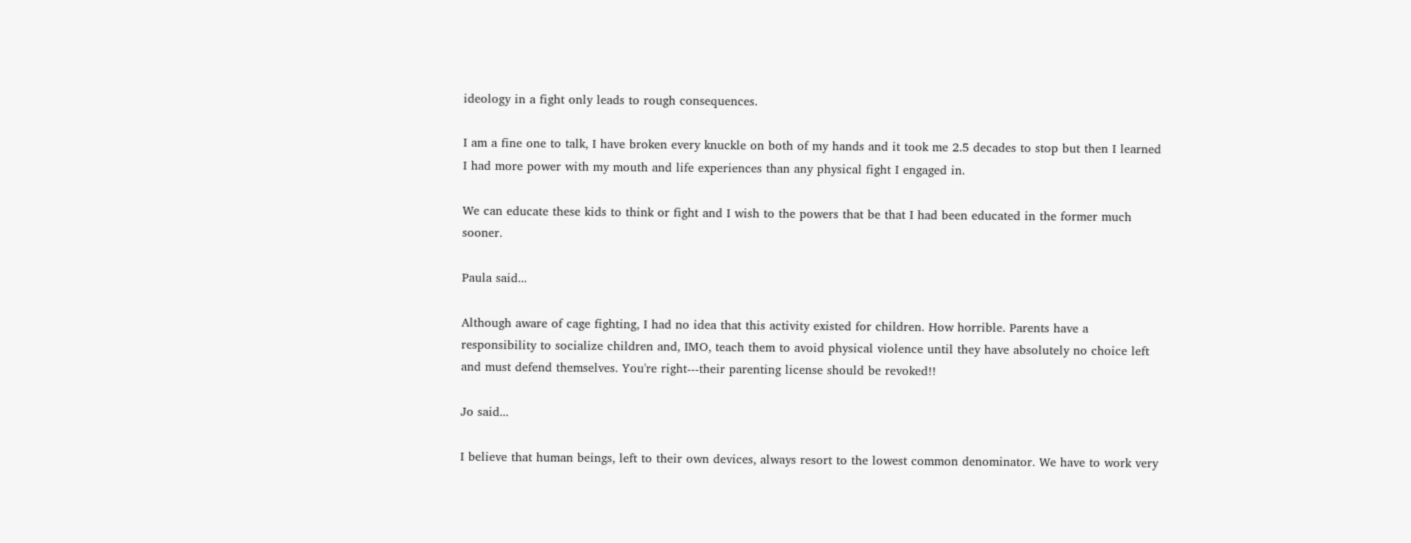ideology in a fight only leads to rough consequences.

I am a fine one to talk, I have broken every knuckle on both of my hands and it took me 2.5 decades to stop but then I learned I had more power with my mouth and life experiences than any physical fight I engaged in.

We can educate these kids to think or fight and I wish to the powers that be that I had been educated in the former much sooner.

Paula said...

Although aware of cage fighting, I had no idea that this activity existed for children. How horrible. Parents have a responsibility to socialize children and, IMO, teach them to avoid physical violence until they have absolutely no choice left and must defend themselves. You're right---their parenting license should be revoked!!

Jo said...

I believe that human beings, left to their own devices, always resort to the lowest common denominator. We have to work very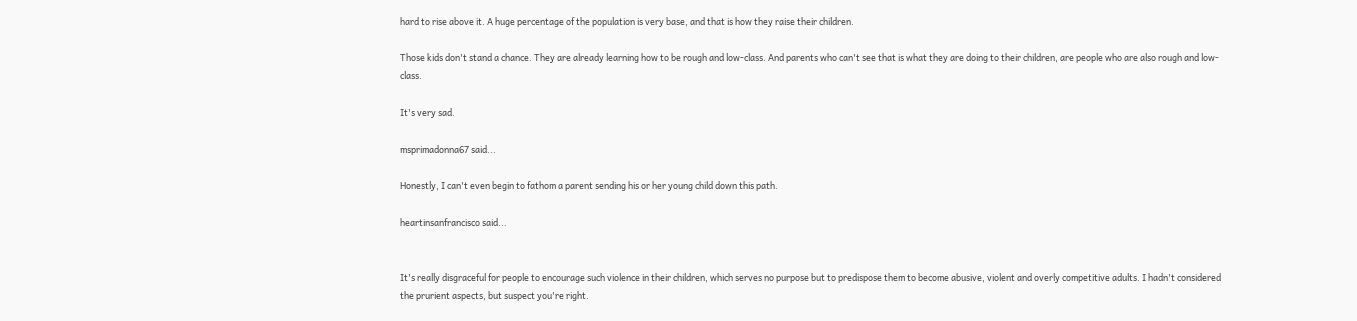hard to rise above it. A huge percentage of the population is very base, and that is how they raise their children.

Those kids don't stand a chance. They are already learning how to be rough and low-class. And parents who can't see that is what they are doing to their children, are people who are also rough and low-class.

It's very sad.

msprimadonna67 said...

Honestly, I can't even begin to fathom a parent sending his or her young child down this path.

heartinsanfrancisco said...


It's really disgraceful for people to encourage such violence in their children, which serves no purpose but to predispose them to become abusive, violent and overly competitive adults. I hadn't considered the prurient aspects, but suspect you're right.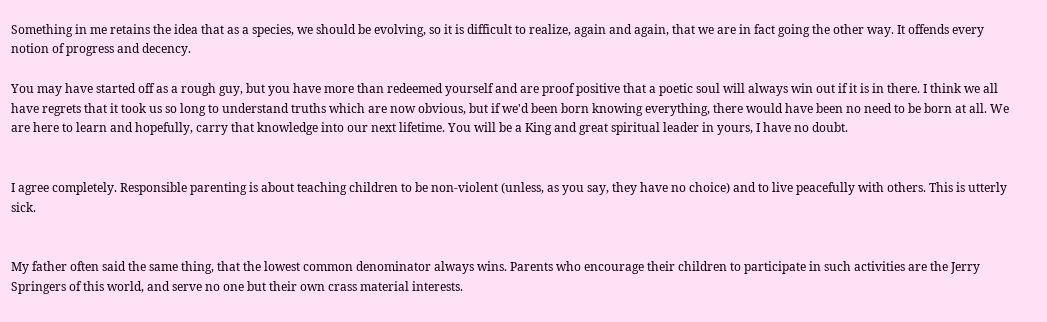Something in me retains the idea that as a species, we should be evolving, so it is difficult to realize, again and again, that we are in fact going the other way. It offends every notion of progress and decency.

You may have started off as a rough guy, but you have more than redeemed yourself and are proof positive that a poetic soul will always win out if it is in there. I think we all have regrets that it took us so long to understand truths which are now obvious, but if we'd been born knowing everything, there would have been no need to be born at all. We are here to learn and hopefully, carry that knowledge into our next lifetime. You will be a King and great spiritual leader in yours, I have no doubt.


I agree completely. Responsible parenting is about teaching children to be non-violent (unless, as you say, they have no choice) and to live peacefully with others. This is utterly sick.


My father often said the same thing, that the lowest common denominator always wins. Parents who encourage their children to participate in such activities are the Jerry Springers of this world, and serve no one but their own crass material interests.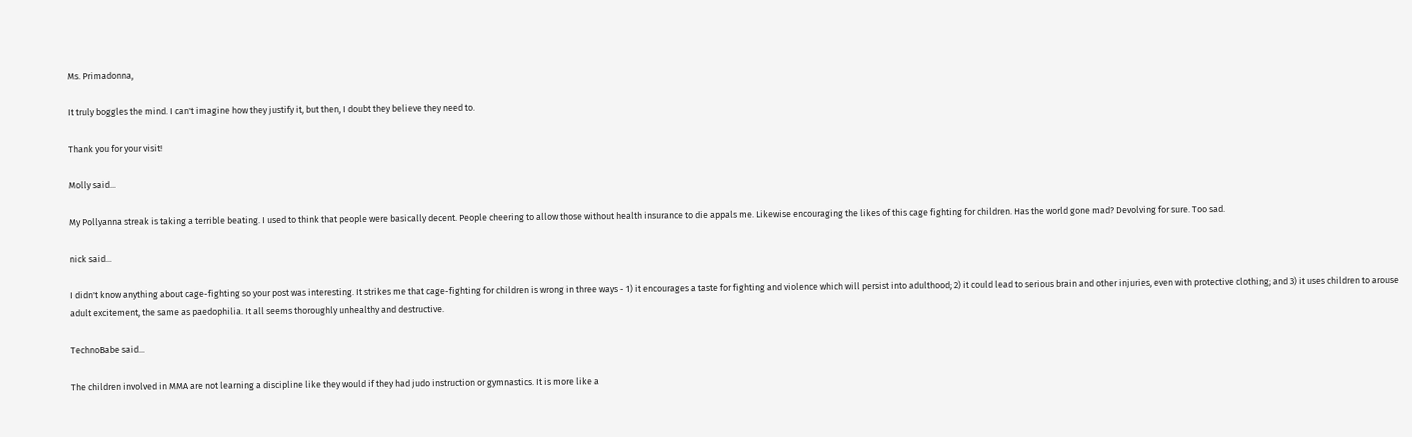Ms. Primadonna,

It truly boggles the mind. I can't imagine how they justify it, but then, I doubt they believe they need to.

Thank you for your visit!

Molly said...

My Pollyanna streak is taking a terrible beating. I used to think that people were basically decent. People cheering to allow those without health insurance to die appals me. Likewise encouraging the likes of this cage fighting for children. Has the world gone mad? Devolving for sure. Too sad.

nick said...

I didn't know anything about cage-fighting so your post was interesting. It strikes me that cage-fighting for children is wrong in three ways - 1) it encourages a taste for fighting and violence which will persist into adulthood; 2) it could lead to serious brain and other injuries, even with protective clothing; and 3) it uses children to arouse adult excitement, the same as paedophilia. It all seems thoroughly unhealthy and destructive.

TechnoBabe said...

The children involved in MMA are not learning a discipline like they would if they had judo instruction or gymnastics. It is more like a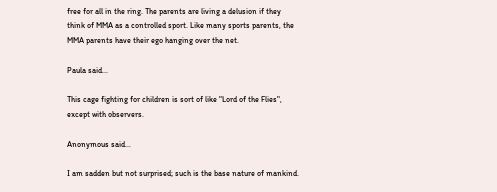free for all in the ring. The parents are living a delusion if they think of MMA as a controlled sport. Like many sports parents, the MMA parents have their ego hanging over the net.

Paula said...

This cage fighting for children is sort of like "Lord of the Flies", except with observers.

Anonymous said...

I am sadden but not surprised; such is the base nature of mankind.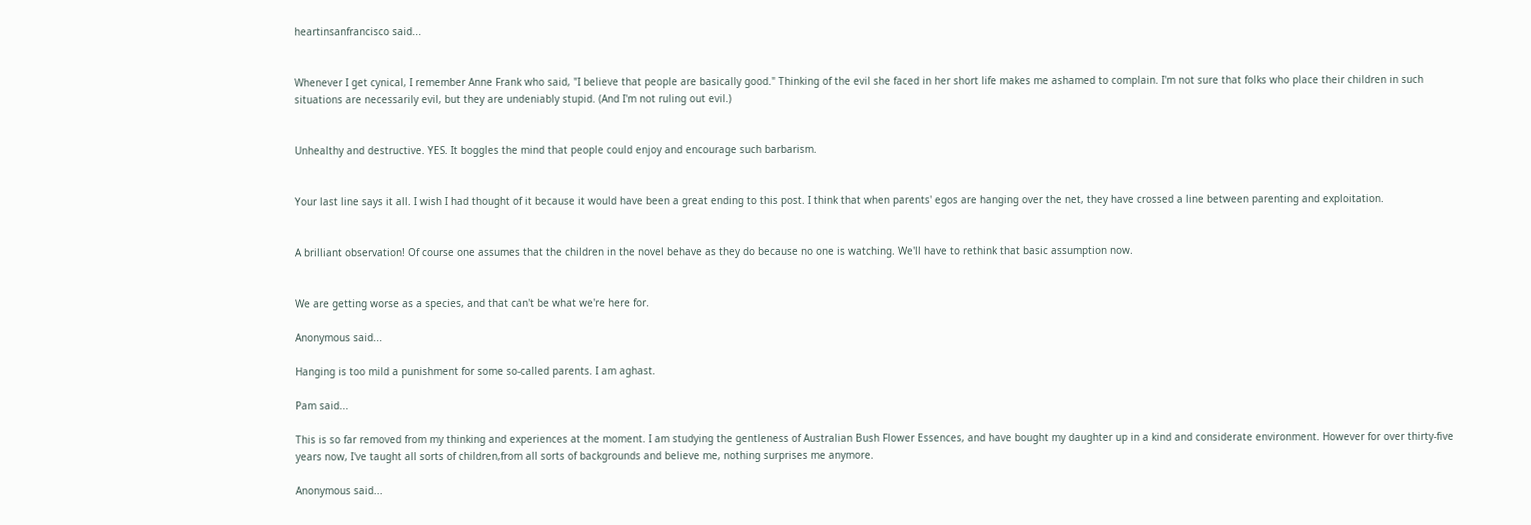heartinsanfrancisco said...


Whenever I get cynical, I remember Anne Frank who said, "I believe that people are basically good." Thinking of the evil she faced in her short life makes me ashamed to complain. I'm not sure that folks who place their children in such situations are necessarily evil, but they are undeniably stupid. (And I'm not ruling out evil.)


Unhealthy and destructive. YES. It boggles the mind that people could enjoy and encourage such barbarism.


Your last line says it all. I wish I had thought of it because it would have been a great ending to this post. I think that when parents' egos are hanging over the net, they have crossed a line between parenting and exploitation.


A brilliant observation! Of course one assumes that the children in the novel behave as they do because no one is watching. We'll have to rethink that basic assumption now.


We are getting worse as a species, and that can't be what we're here for.

Anonymous said...

Hanging is too mild a punishment for some so-called parents. I am aghast.

Pam said...

This is so far removed from my thinking and experiences at the moment. I am studying the gentleness of Australian Bush Flower Essences, and have bought my daughter up in a kind and considerate environment. However for over thirty-five years now, I've taught all sorts of children,from all sorts of backgrounds and believe me, nothing surprises me anymore.

Anonymous said...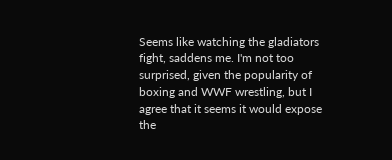Seems like watching the gladiators fight, saddens me. I'm not too surprised, given the popularity of boxing and WWF wrestling, but I agree that it seems it would expose the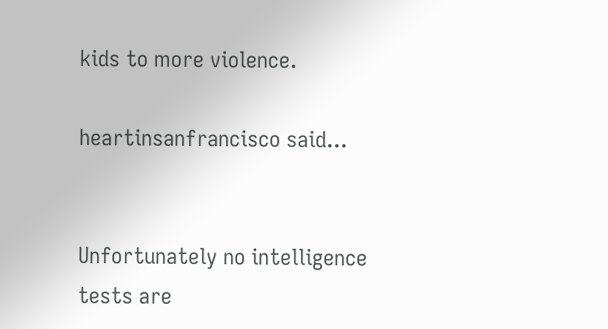kids to more violence.

heartinsanfrancisco said...


Unfortunately no intelligence tests are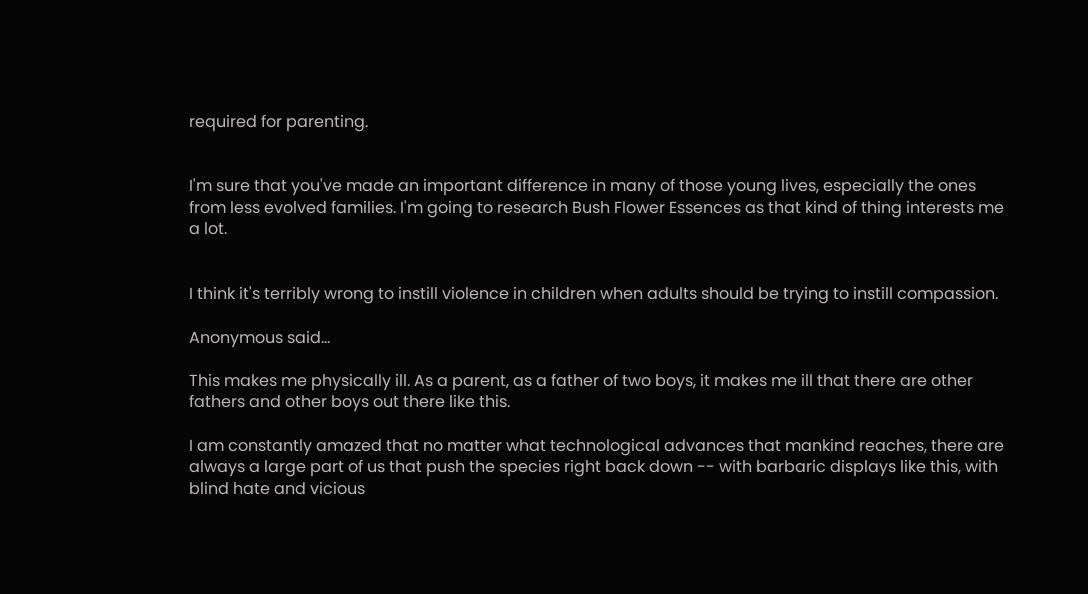required for parenting.


I'm sure that you've made an important difference in many of those young lives, especially the ones from less evolved families. I'm going to research Bush Flower Essences as that kind of thing interests me a lot.


I think it's terribly wrong to instill violence in children when adults should be trying to instill compassion.

Anonymous said...

This makes me physically ill. As a parent, as a father of two boys, it makes me ill that there are other fathers and other boys out there like this.

I am constantly amazed that no matter what technological advances that mankind reaches, there are always a large part of us that push the species right back down -- with barbaric displays like this, with blind hate and vicious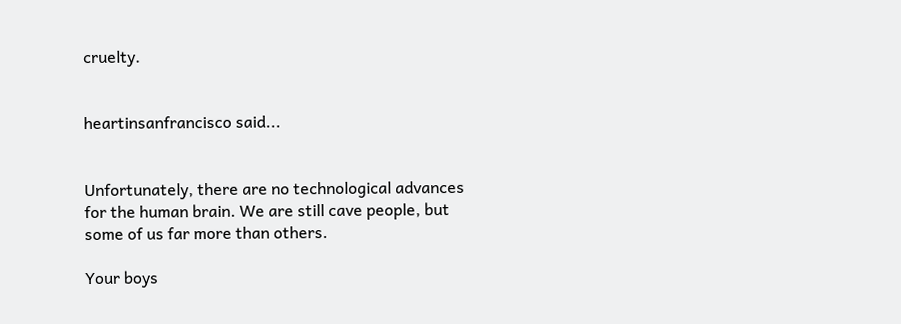cruelty.


heartinsanfrancisco said...


Unfortunately, there are no technological advances for the human brain. We are still cave people, but some of us far more than others.

Your boys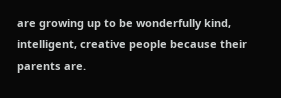are growing up to be wonderfully kind, intelligent, creative people because their parents are.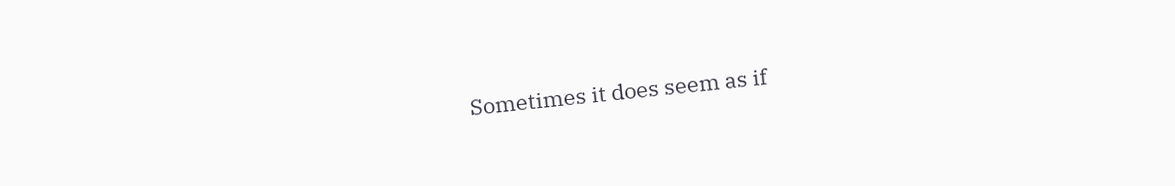Sometimes it does seem as if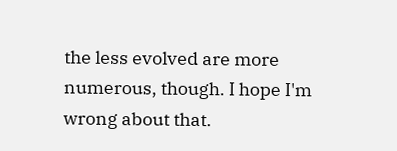the less evolved are more numerous, though. I hope I'm wrong about that.